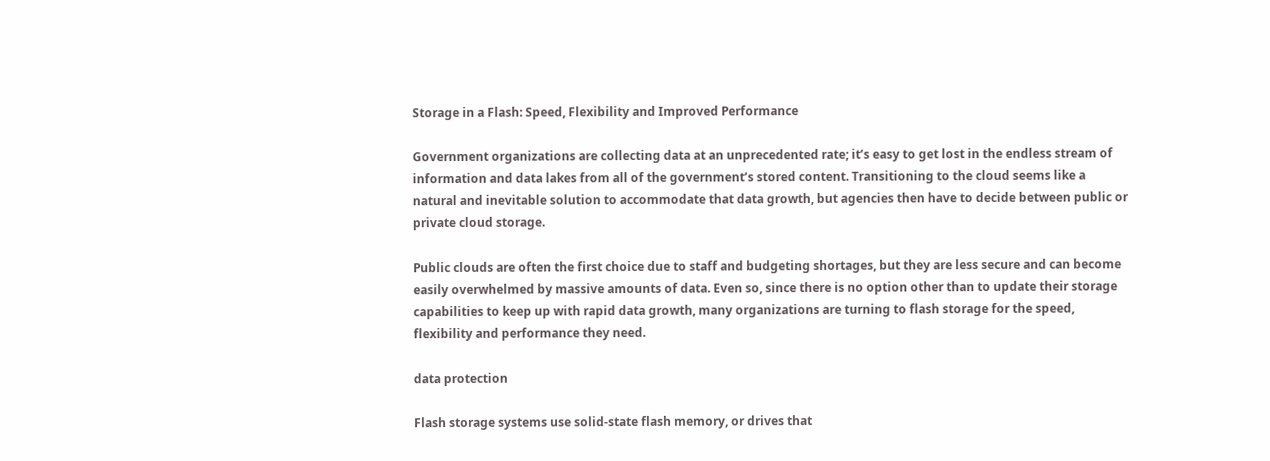Storage in a Flash: Speed, Flexibility and Improved Performance

Government organizations are collecting data at an unprecedented rate; it’s easy to get lost in the endless stream of information and data lakes from all of the government’s stored content. Transitioning to the cloud seems like a natural and inevitable solution to accommodate that data growth, but agencies then have to decide between public or private cloud storage.

Public clouds are often the first choice due to staff and budgeting shortages, but they are less secure and can become easily overwhelmed by massive amounts of data. Even so, since there is no option other than to update their storage capabilities to keep up with rapid data growth, many organizations are turning to flash storage for the speed, flexibility and performance they need.

data protection

Flash storage systems use solid-state flash memory, or drives that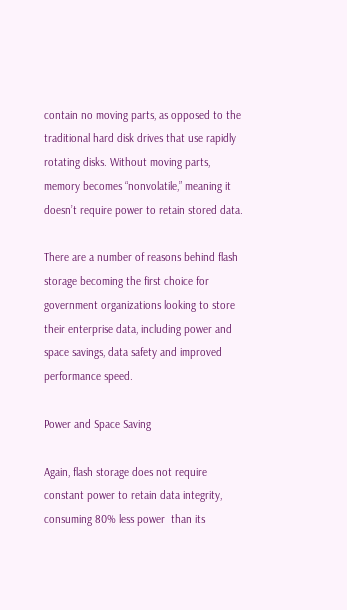contain no moving parts, as opposed to the traditional hard disk drives that use rapidly rotating disks. Without moving parts, memory becomes “nonvolatile,” meaning it doesn’t require power to retain stored data.

There are a number of reasons behind flash storage becoming the first choice for government organizations looking to store their enterprise data, including power and space savings, data safety and improved performance speed.

Power and Space Saving

Again, flash storage does not require constant power to retain data integrity, consuming 80% less power  than its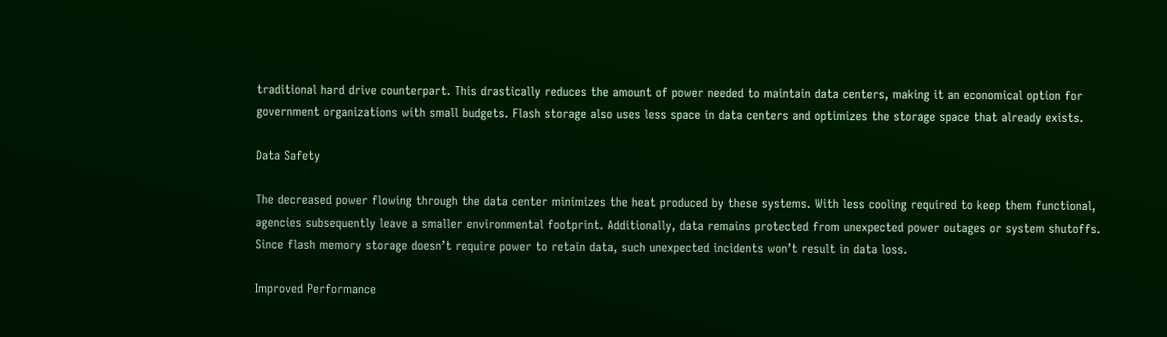traditional hard drive counterpart. This drastically reduces the amount of power needed to maintain data centers, making it an economical option for government organizations with small budgets. Flash storage also uses less space in data centers and optimizes the storage space that already exists.

Data Safety

The decreased power flowing through the data center minimizes the heat produced by these systems. With less cooling required to keep them functional, agencies subsequently leave a smaller environmental footprint. Additionally, data remains protected from unexpected power outages or system shutoffs. Since flash memory storage doesn’t require power to retain data, such unexpected incidents won’t result in data loss.

Improved Performance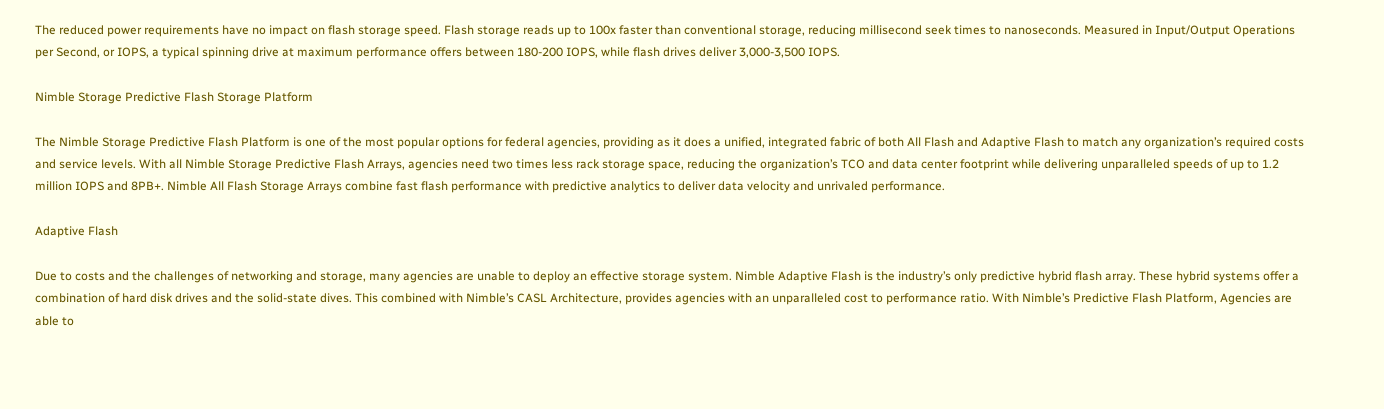The reduced power requirements have no impact on flash storage speed. Flash storage reads up to 100x faster than conventional storage, reducing millisecond seek times to nanoseconds. Measured in Input/Output Operations per Second, or IOPS, a typical spinning drive at maximum performance offers between 180-200 IOPS, while flash drives deliver 3,000-3,500 IOPS.

Nimble Storage Predictive Flash Storage Platform

The Nimble Storage Predictive Flash Platform is one of the most popular options for federal agencies, providing as it does a unified, integrated fabric of both All Flash and Adaptive Flash to match any organization’s required costs and service levels. With all Nimble Storage Predictive Flash Arrays, agencies need two times less rack storage space, reducing the organization’s TCO and data center footprint while delivering unparalleled speeds of up to 1.2 million IOPS and 8PB+. Nimble All Flash Storage Arrays combine fast flash performance with predictive analytics to deliver data velocity and unrivaled performance.

Adaptive Flash

Due to costs and the challenges of networking and storage, many agencies are unable to deploy an effective storage system. Nimble Adaptive Flash is the industry’s only predictive hybrid flash array. These hybrid systems offer a combination of hard disk drives and the solid-state dives. This combined with Nimble’s CASL Architecture, provides agencies with an unparalleled cost to performance ratio. With Nimble’s Predictive Flash Platform, Agencies are able to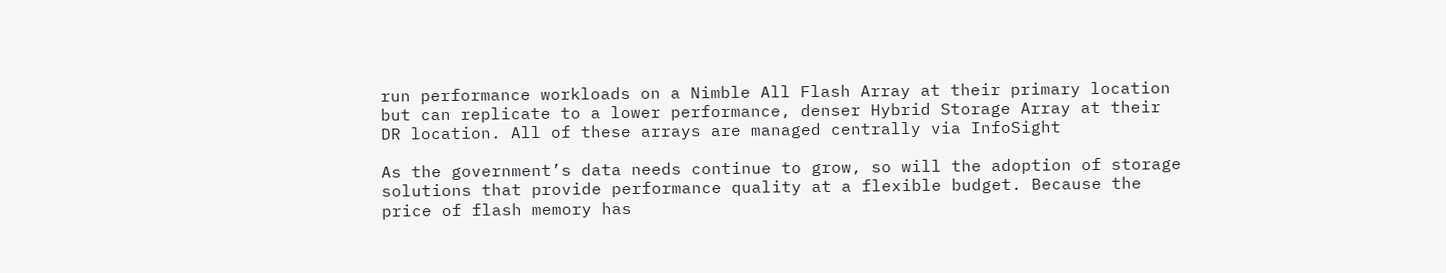run performance workloads on a Nimble All Flash Array at their primary location but can replicate to a lower performance, denser Hybrid Storage Array at their DR location. All of these arrays are managed centrally via InfoSight

As the government’s data needs continue to grow, so will the adoption of storage solutions that provide performance quality at a flexible budget. Because the price of flash memory has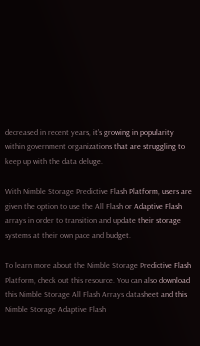decreased in recent years, it’s growing in popularity within government organizations that are struggling to keep up with the data deluge.

With Nimble Storage Predictive Flash Platform, users are given the option to use the All Flash or Adaptive Flash arrays in order to transition and update their storage systems at their own pace and budget.

To learn more about the Nimble Storage Predictive Flash Platform, check out this resource. You can also download this Nimble Storage All Flash Arrays datasheet and this Nimble Storage Adaptive Flash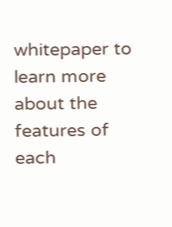whitepaper to learn more about the features of each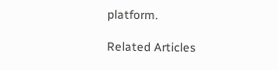platform.

Related Articles